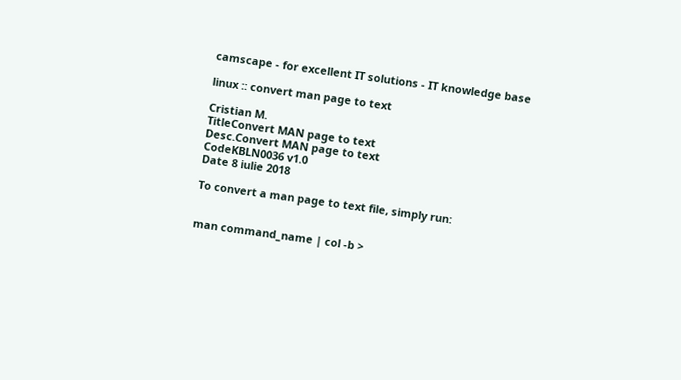camscape - for excellent IT solutions - IT knowledge base

linux :: convert man page to text

Cristian M.
TitleConvert MAN page to text
Desc.Convert MAN page to text
CodeKBLN0036 v1.0
Date 8 iulie 2018

To convert a man page to text file, simply run:


man command_name | col -b >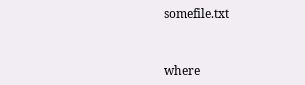somefile.txt


where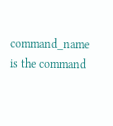command_name is the command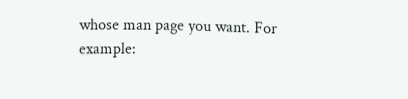whose man page you want. For example: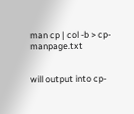man cp | col -b > cp-manpage.txt


will output into cp-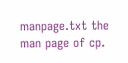manpage.txt the man page of cp.